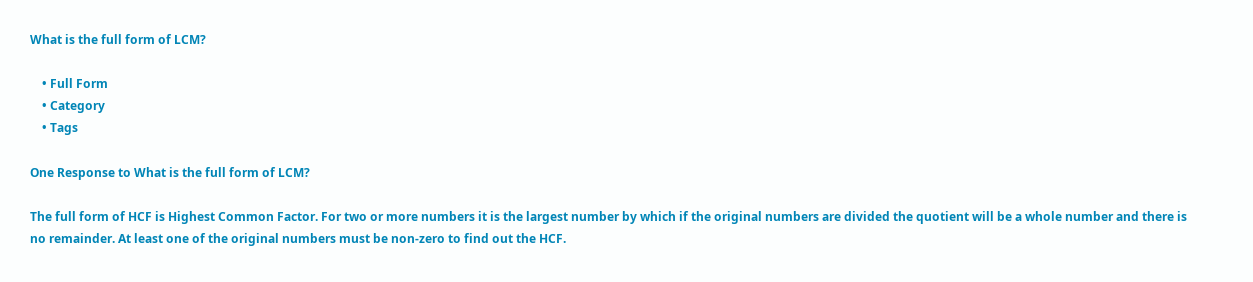What is the full form of LCM?

    • Full Form
    • Category
    • Tags

One Response to What is the full form of LCM?

The full form of HCF is Highest Common Factor. For two or more numbers it is the largest number by which if the original numbers are divided the quotient will be a whole number and there is no remainder. At least one of the original numbers must be non-zero to find out the HCF.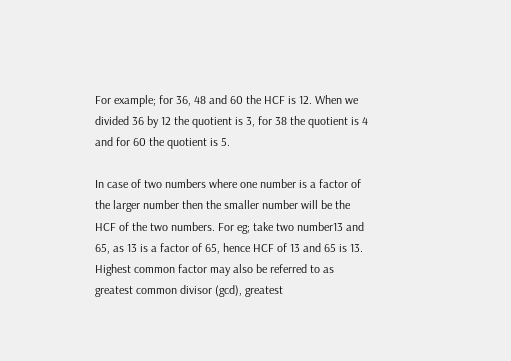For example; for 36, 48 and 60 the HCF is 12. When we divided 36 by 12 the quotient is 3, for 38 the quotient is 4 and for 60 the quotient is 5.

In case of two numbers where one number is a factor of the larger number then the smaller number will be the HCF of the two numbers. For eg; take two number13 and 65, as 13 is a factor of 65, hence HCF of 13 and 65 is 13.
Highest common factor may also be referred to as greatest common divisor (gcd), greatest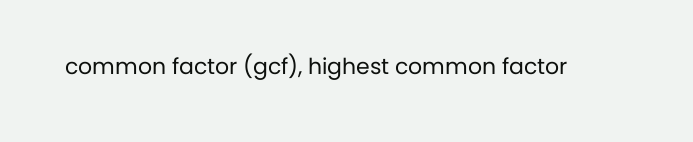common factor (gcf), highest common factor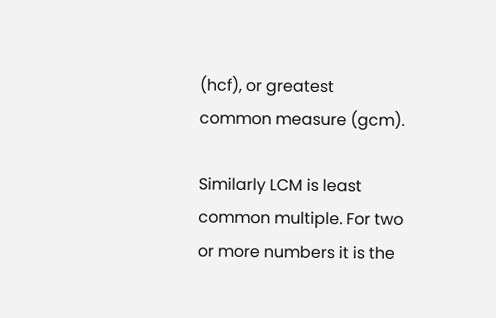(hcf), or greatest common measure (gcm).

Similarly LCM is least common multiple. For two or more numbers it is the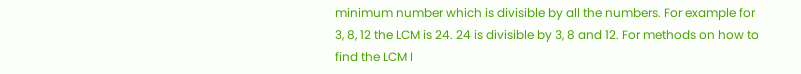minimum number which is divisible by all the numbers. For example for 3, 8, 12 the LCM is 24. 24 is divisible by 3, 8 and 12. For methods on how to find the LCM I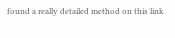found a really detailed method on this link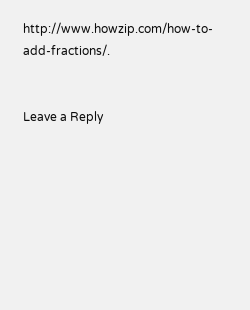http://www.howzip.com/how-to-add-fractions/.


Leave a Reply